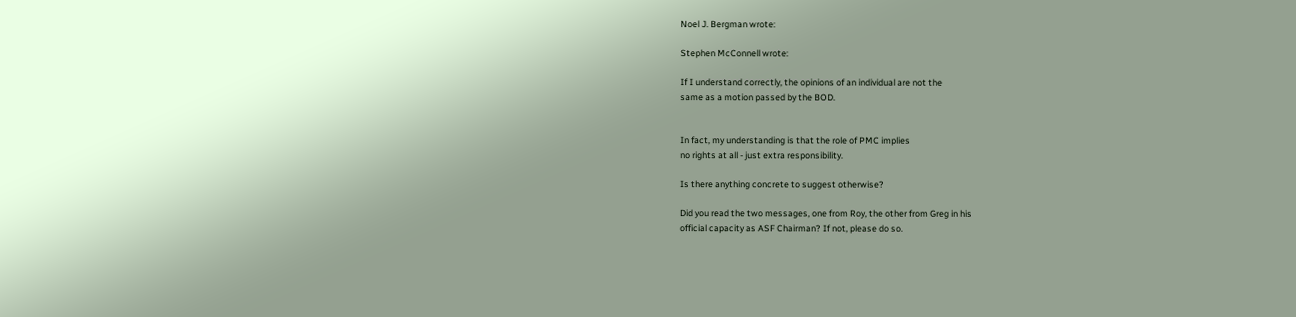Noel J. Bergman wrote:

Stephen McConnell wrote:

If I understand correctly, the opinions of an individual are not the
same as a motion passed by the BOD.


In fact, my understanding is that the role of PMC implies
no rights at all - just extra responsibility.

Is there anything concrete to suggest otherwise?

Did you read the two messages, one from Roy, the other from Greg in his
official capacity as ASF Chairman? If not, please do so.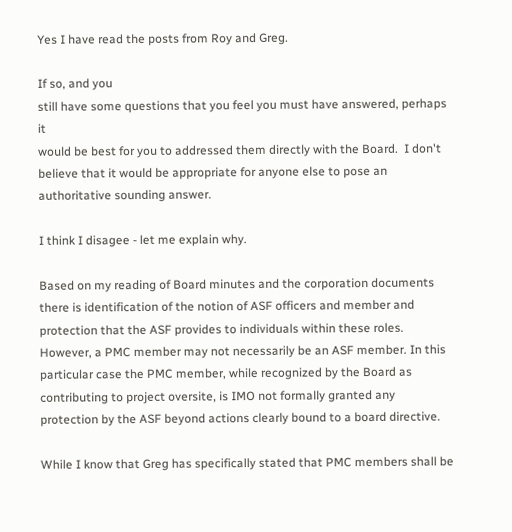Yes I have read the posts from Roy and Greg.

If so, and you
still have some questions that you feel you must have answered, perhaps it
would be best for you to addressed them directly with the Board.  I don't
believe that it would be appropriate for anyone else to pose an
authoritative sounding answer.

I think I disagee - let me explain why.

Based on my reading of Board minutes and the corporation documents there is identification of the notion of ASF officers and member and protection that the ASF provides to individuals within these roles. However, a PMC member may not necessarily be an ASF member. In this particular case the PMC member, while recognized by the Board as contributing to project oversite, is IMO not formally granted any protection by the ASF beyond actions clearly bound to a board directive.

While I know that Greg has specifically stated that PMC members shall be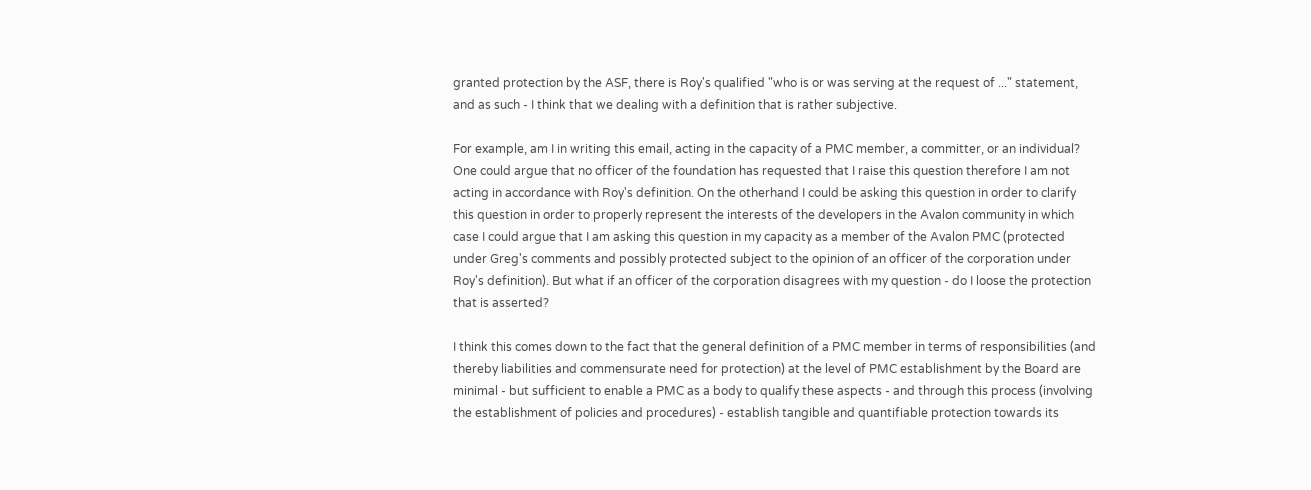granted protection by the ASF, there is Roy's qualified "who is or was serving at the request of ..." statement, and as such - I think that we dealing with a definition that is rather subjective.

For example, am I in writing this email, acting in the capacity of a PMC member, a committer, or an individual? One could argue that no officer of the foundation has requested that I raise this question therefore I am not acting in accordance with Roy's definition. On the otherhand I could be asking this question in order to clarify this question in order to properly represent the interests of the developers in the Avalon community in which case I could argue that I am asking this question in my capacity as a member of the Avalon PMC (protected under Greg's comments and possibly protected subject to the opinion of an officer of the corporation under Roy's definition). But what if an officer of the corporation disagrees with my question - do I loose the protection that is asserted?

I think this comes down to the fact that the general definition of a PMC member in terms of responsibilities (and thereby liabilities and commensurate need for protection) at the level of PMC establishment by the Board are minimal - but sufficient to enable a PMC as a body to qualify these aspects - and through this process (involving the establishment of policies and procedures) - establish tangible and quantifiable protection towards its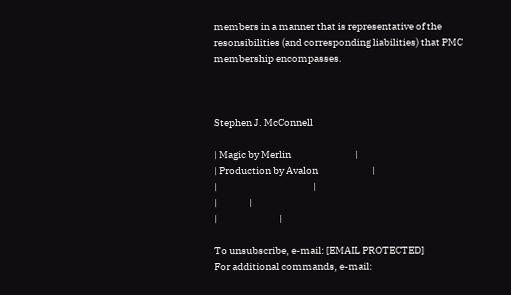members in a manner that is representative of the resonsibilities (and corresponding liabilities) that PMC membership encompasses.



Stephen J. McConnell

| Magic by Merlin                                |
| Production by Avalon                           |
|                                                |
|                |
|                               |

To unsubscribe, e-mail: [EMAIL PROTECTED]
For additional commands, e-mail: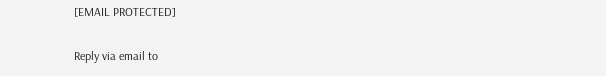[EMAIL PROTECTED]

Reply via email to